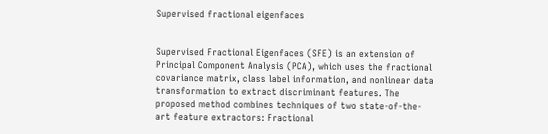Supervised fractional eigenfaces


Supervised Fractional Eigenfaces (SFE) is an extension of Principal Component Analysis (PCA), which uses the fractional covariance matrix, class label information, and nonlinear data transformation to extract discriminant features. The proposed method combines techniques of two state-of-the-art feature extractors: Fractional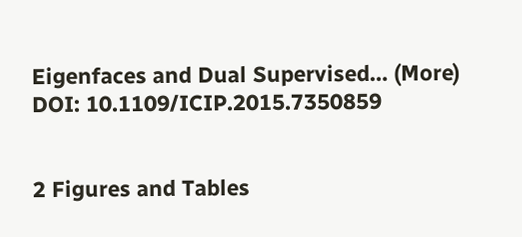Eigenfaces and Dual Supervised… (More)
DOI: 10.1109/ICIP.2015.7350859


2 Figures and Tables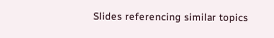Slides referencing similar topics